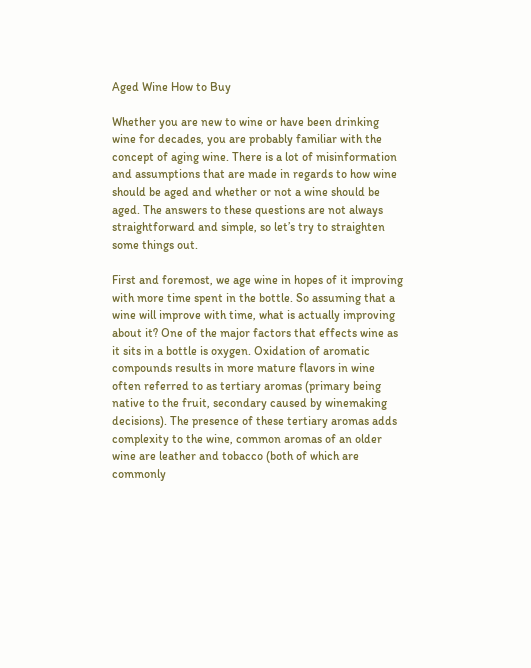Aged Wine How to Buy

Whether you are new to wine or have been drinking wine for decades, you are probably familiar with the concept of aging wine. There is a lot of misinformation and assumptions that are made in regards to how wine should be aged and whether or not a wine should be aged. The answers to these questions are not always straightforward and simple, so let’s try to straighten some things out.

First and foremost, we age wine in hopes of it improving with more time spent in the bottle. So assuming that a wine will improve with time, what is actually improving about it? One of the major factors that effects wine as it sits in a bottle is oxygen. Oxidation of aromatic compounds results in more mature flavors in wine often referred to as tertiary aromas (primary being native to the fruit, secondary caused by winemaking decisions). The presence of these tertiary aromas adds complexity to the wine, common aromas of an older wine are leather and tobacco (both of which are commonly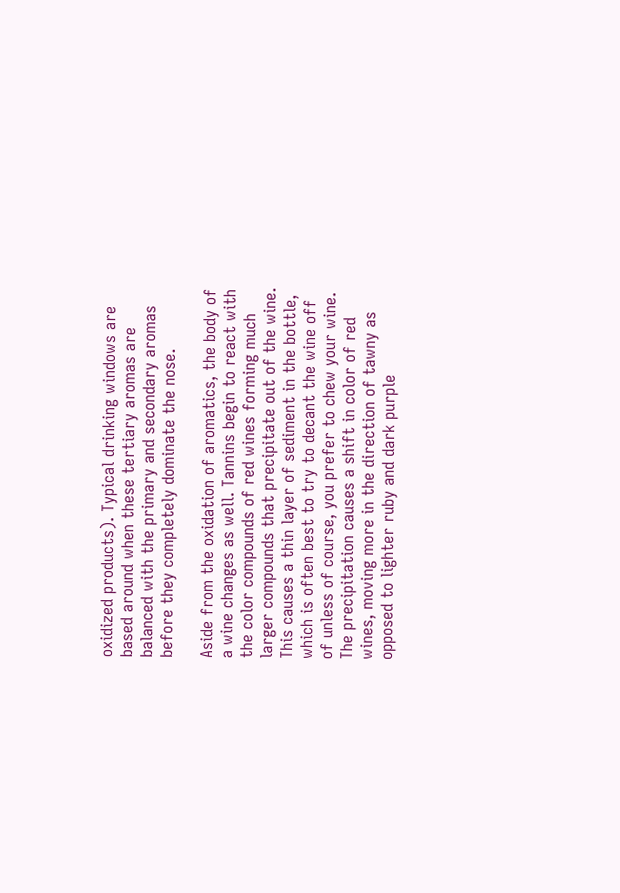oxidized products). Typical drinking windows are based around when these tertiary aromas are balanced with the primary and secondary aromas before they completely dominate the nose.

Aside from the oxidation of aromatics, the body of a wine changes as well. Tannins begin to react with the color compounds of red wines forming much larger compounds that precipitate out of the wine. This causes a thin layer of sediment in the bottle, which is often best to try to decant the wine off of unless of course, you prefer to chew your wine. The precipitation causes a shift in color of red wines, moving more in the direction of tawny as opposed to lighter ruby and dark purple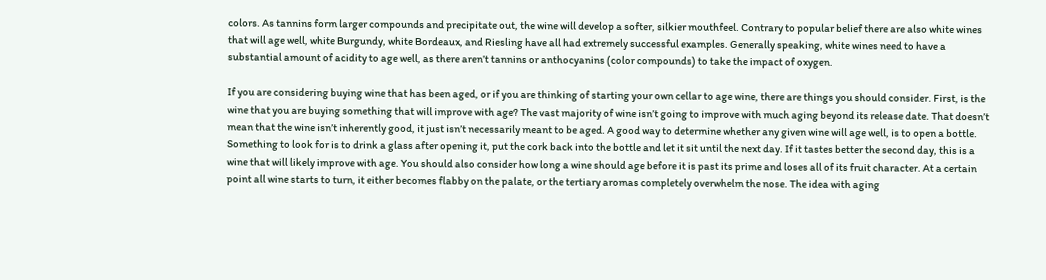colors. As tannins form larger compounds and precipitate out, the wine will develop a softer, silkier mouthfeel. Contrary to popular belief there are also white wines that will age well, white Burgundy, white Bordeaux, and Riesling have all had extremely successful examples. Generally speaking, white wines need to have a substantial amount of acidity to age well, as there aren’t tannins or anthocyanins (color compounds) to take the impact of oxygen.

If you are considering buying wine that has been aged, or if you are thinking of starting your own cellar to age wine, there are things you should consider. First, is the wine that you are buying something that will improve with age? The vast majority of wine isn’t going to improve with much aging beyond its release date. That doesn’t mean that the wine isn’t inherently good, it just isn’t necessarily meant to be aged. A good way to determine whether any given wine will age well, is to open a bottle. Something to look for is to drink a glass after opening it, put the cork back into the bottle and let it sit until the next day. If it tastes better the second day, this is a wine that will likely improve with age. You should also consider how long a wine should age before it is past its prime and loses all of its fruit character. At a certain point all wine starts to turn, it either becomes flabby on the palate, or the tertiary aromas completely overwhelm the nose. The idea with aging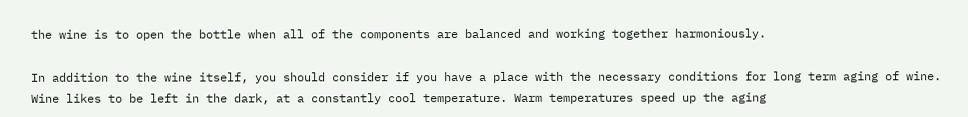the wine is to open the bottle when all of the components are balanced and working together harmoniously.

In addition to the wine itself, you should consider if you have a place with the necessary conditions for long term aging of wine. Wine likes to be left in the dark, at a constantly cool temperature. Warm temperatures speed up the aging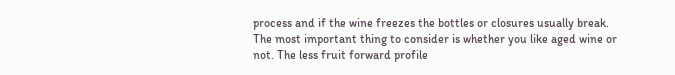process and if the wine freezes the bottles or closures usually break. The most important thing to consider is whether you like aged wine or not. The less fruit forward profile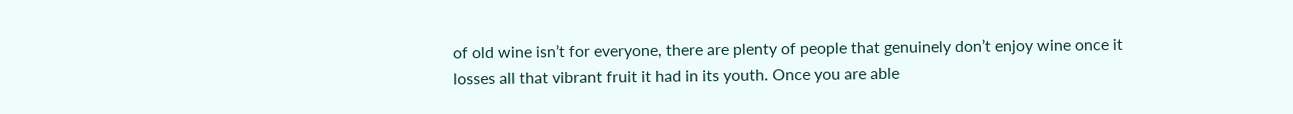of old wine isn’t for everyone, there are plenty of people that genuinely don’t enjoy wine once it losses all that vibrant fruit it had in its youth. Once you are able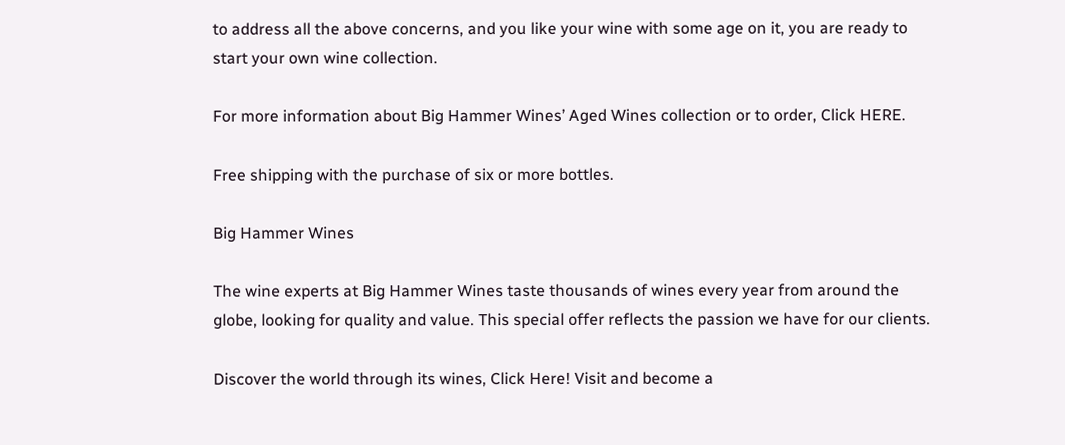to address all the above concerns, and you like your wine with some age on it, you are ready to start your own wine collection.

For more information about Big Hammer Wines’ Aged Wines collection or to order, Click HERE.

Free shipping with the purchase of six or more bottles.

Big Hammer Wines

The wine experts at Big Hammer Wines taste thousands of wines every year from around the globe, looking for quality and value. This special offer reflects the passion we have for our clients.

Discover the world through its wines, Click Here! Visit and become a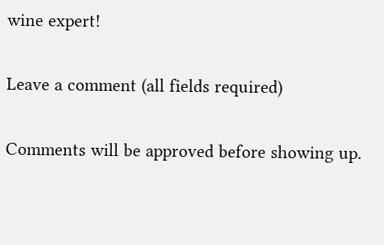wine expert!

Leave a comment (all fields required)

Comments will be approved before showing up.